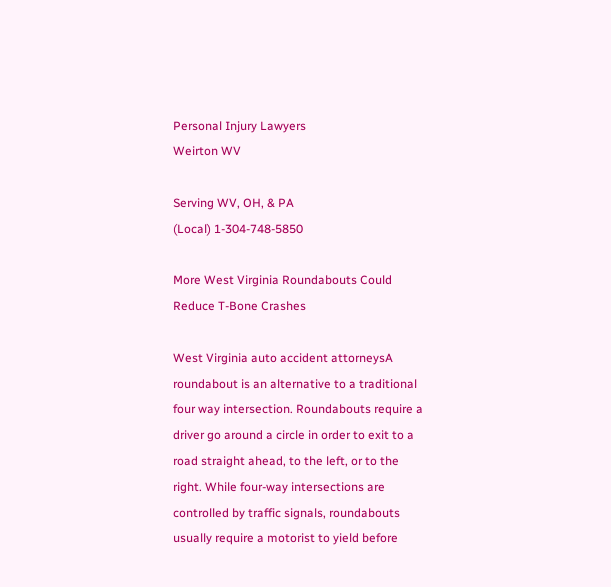Personal Injury Lawyers
Weirton WV

Serving WV, OH, & PA
(Local) 1-304-748-5850

More West Virginia Roundabouts Could Reduce T-Bone Crashes

West Virginia auto accident attorneysA roundabout is an alternative to a traditional four way intersection. Roundabouts require a driver go around a circle in order to exit to a road straight ahead, to the left, or to the right. While four-way intersections are controlled by traffic signals, roundabouts usually require a motorist to yield before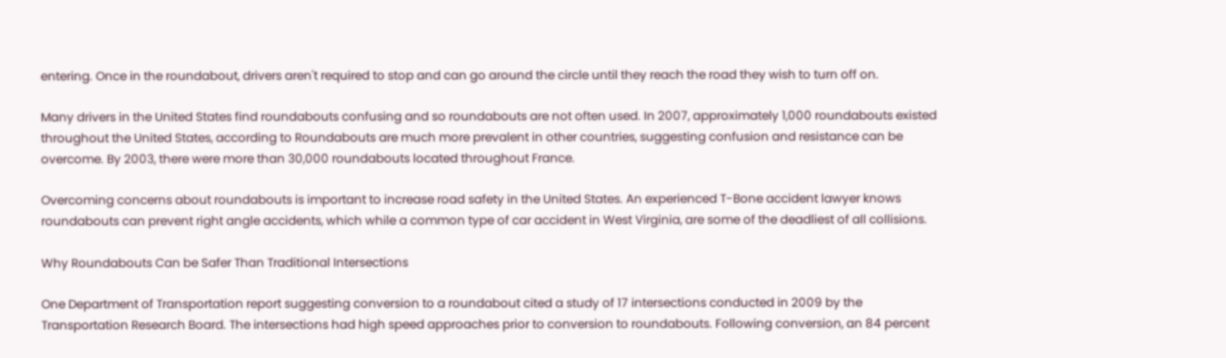entering. Once in the roundabout, drivers aren't required to stop and can go around the circle until they reach the road they wish to turn off on.

Many drivers in the United States find roundabouts confusing and so roundabouts are not often used. In 2007, approximately 1,000 roundabouts existed throughout the United States, according to Roundabouts are much more prevalent in other countries, suggesting confusion and resistance can be overcome. By 2003, there were more than 30,000 roundabouts located throughout France.

Overcoming concerns about roundabouts is important to increase road safety in the United States. An experienced T-Bone accident lawyer knows roundabouts can prevent right angle accidents, which while a common type of car accident in West Virginia, are some of the deadliest of all collisions.

Why Roundabouts Can be Safer Than Traditional Intersections

One Department of Transportation report suggesting conversion to a roundabout cited a study of 17 intersections conducted in 2009 by the Transportation Research Board. The intersections had high speed approaches prior to conversion to roundabouts. Following conversion, an 84 percent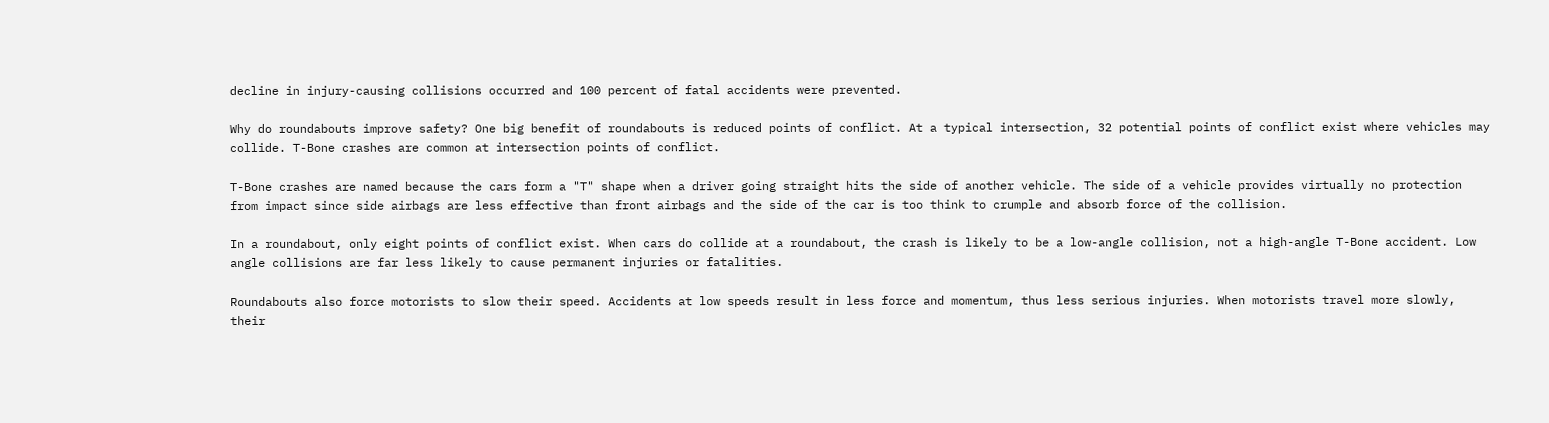decline in injury-causing collisions occurred and 100 percent of fatal accidents were prevented.

Why do roundabouts improve safety? One big benefit of roundabouts is reduced points of conflict. At a typical intersection, 32 potential points of conflict exist where vehicles may collide. T-Bone crashes are common at intersection points of conflict.

T-Bone crashes are named because the cars form a "T" shape when a driver going straight hits the side of another vehicle. The side of a vehicle provides virtually no protection from impact since side airbags are less effective than front airbags and the side of the car is too think to crumple and absorb force of the collision.

In a roundabout, only eight points of conflict exist. When cars do collide at a roundabout, the crash is likely to be a low-angle collision, not a high-angle T-Bone accident. Low angle collisions are far less likely to cause permanent injuries or fatalities.

Roundabouts also force motorists to slow their speed. Accidents at low speeds result in less force and momentum, thus less serious injuries. When motorists travel more slowly, their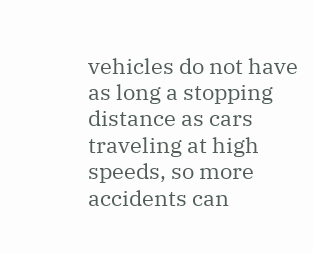vehicles do not have as long a stopping distance as cars traveling at high speeds, so more accidents can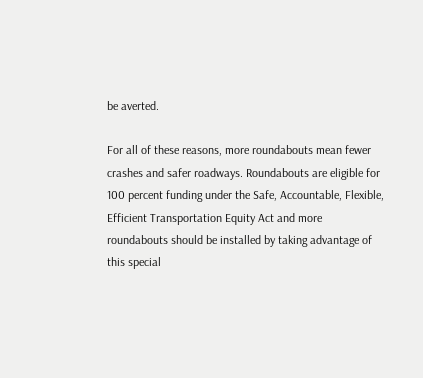be averted.

For all of these reasons, more roundabouts mean fewer crashes and safer roadways. Roundabouts are eligible for 100 percent funding under the Safe, Accountable, Flexible, Efficient Transportation Equity Act and more roundabouts should be installed by taking advantage of this special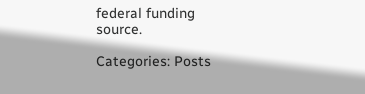federal funding source.

Categories: Posts